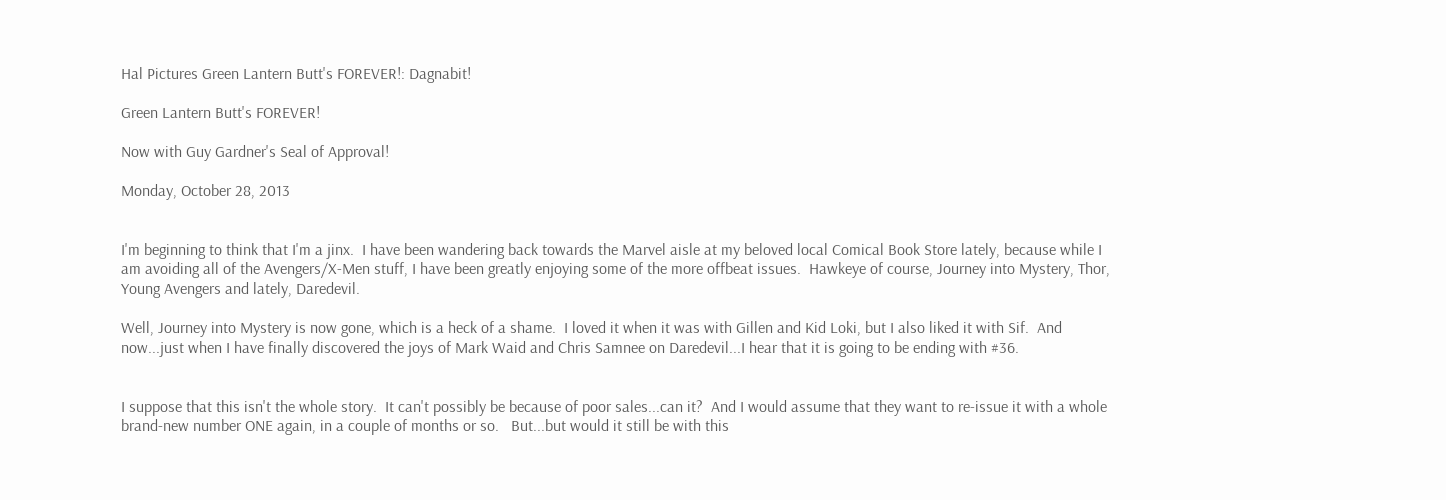Hal Pictures Green Lantern Butt's FOREVER!: Dagnabit!

Green Lantern Butt's FOREVER!

Now with Guy Gardner's Seal of Approval!

Monday, October 28, 2013


I'm beginning to think that I'm a jinx.  I have been wandering back towards the Marvel aisle at my beloved local Comical Book Store lately, because while I am avoiding all of the Avengers/X-Men stuff, I have been greatly enjoying some of the more offbeat issues.  Hawkeye of course, Journey into Mystery, Thor, Young Avengers and lately, Daredevil.

Well, Journey into Mystery is now gone, which is a heck of a shame.  I loved it when it was with Gillen and Kid Loki, but I also liked it with Sif.  And now...just when I have finally discovered the joys of Mark Waid and Chris Samnee on Daredevil...I hear that it is going to be ending with #36.


I suppose that this isn't the whole story.  It can't possibly be because of poor sales...can it?  And I would assume that they want to re-issue it with a whole brand-new number ONE again, in a couple of months or so.   But...but would it still be with this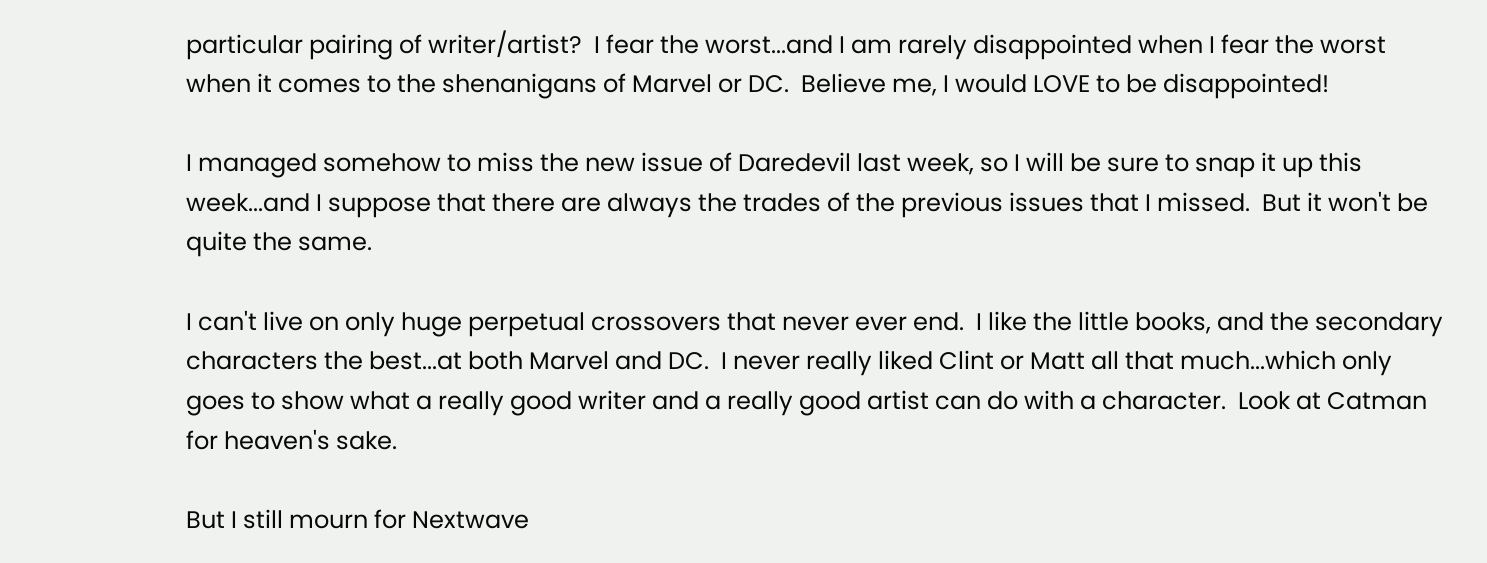particular pairing of writer/artist?  I fear the worst...and I am rarely disappointed when I fear the worst when it comes to the shenanigans of Marvel or DC.  Believe me, I would LOVE to be disappointed!

I managed somehow to miss the new issue of Daredevil last week, so I will be sure to snap it up this week...and I suppose that there are always the trades of the previous issues that I missed.  But it won't be quite the same.

I can't live on only huge perpetual crossovers that never ever end.  I like the little books, and the secondary characters the best...at both Marvel and DC.  I never really liked Clint or Matt all that much...which only goes to show what a really good writer and a really good artist can do with a character.  Look at Catman for heaven's sake.

But I still mourn for Nextwave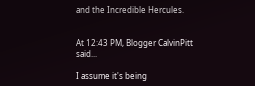and the Incredible Hercules.


At 12:43 PM, Blogger CalvinPitt said...

I assume it's being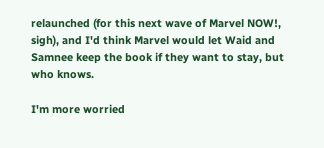relaunched (for this next wave of Marvel NOW!, sigh), and I'd think Marvel would let Waid and Samnee keep the book if they want to stay, but who knows.

I'm more worried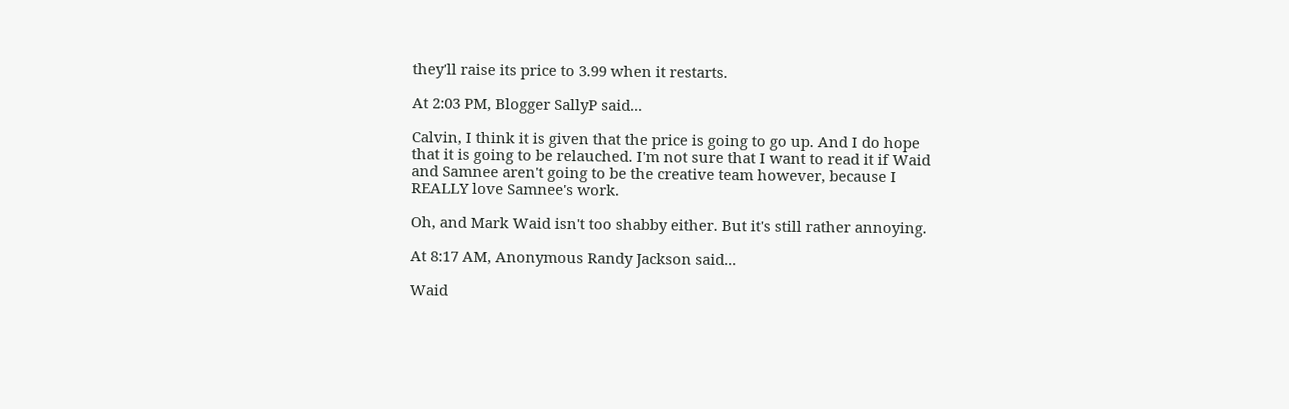they'll raise its price to 3.99 when it restarts.

At 2:03 PM, Blogger SallyP said...

Calvin, I think it is given that the price is going to go up. And I do hope that it is going to be relauched. I'm not sure that I want to read it if Waid and Samnee aren't going to be the creative team however, because I REALLY love Samnee's work.

Oh, and Mark Waid isn't too shabby either. But it's still rather annoying.

At 8:17 AM, Anonymous Randy Jackson said...

Waid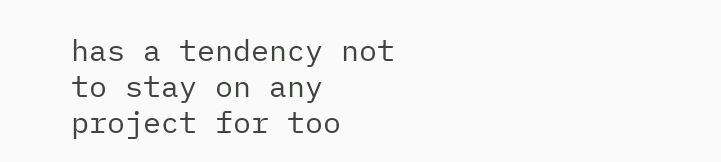has a tendency not to stay on any project for too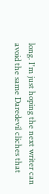long. I'm just hoping the next writer can avoid the same Daredevil cliches that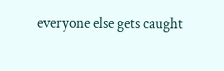everyone else gets caught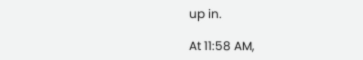up in.

At 11:58 AM,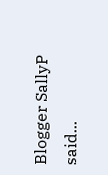Blogger SallyP said...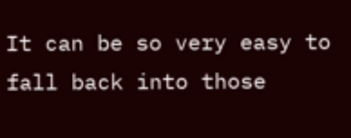It can be so very easy to fall back into those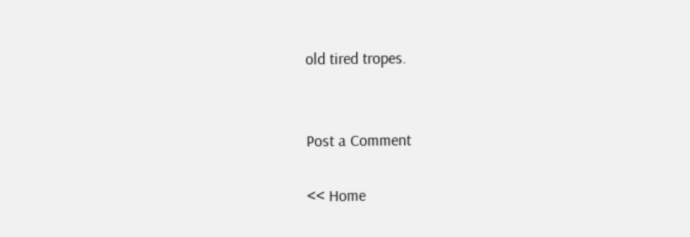old tired tropes.


Post a Comment

<< Home